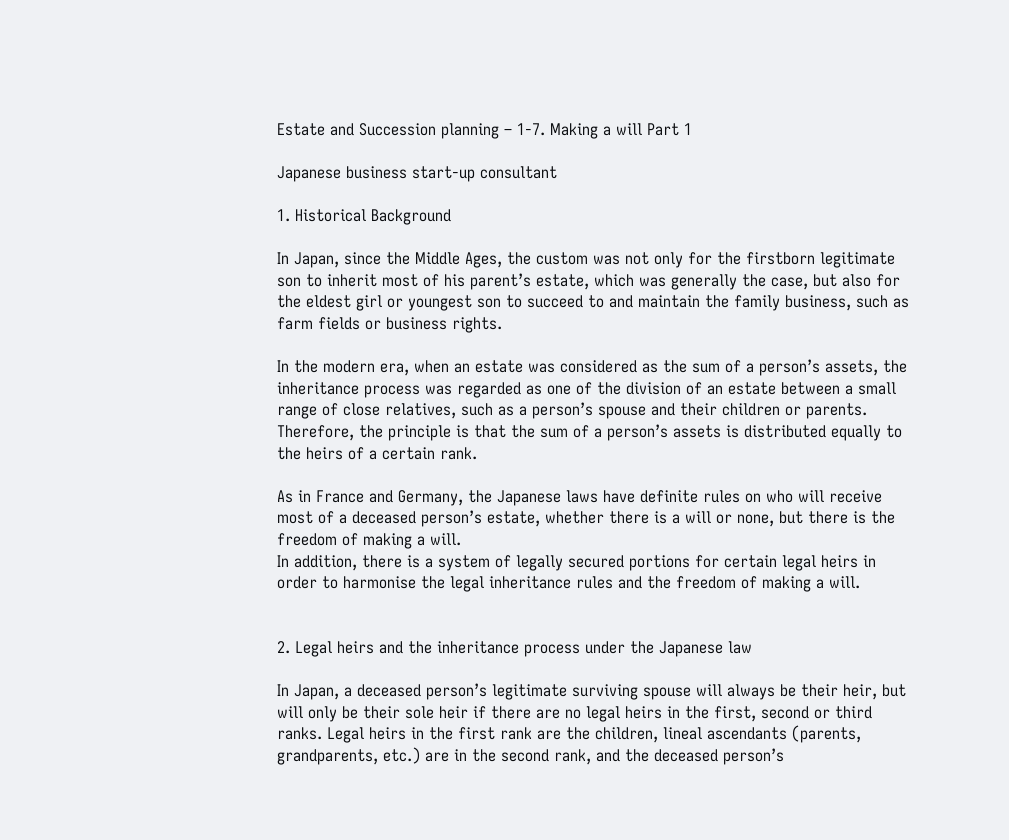Estate and Succession planning – 1-7. Making a will Part 1

Japanese business start-up consultant

1. Historical Background

In Japan, since the Middle Ages, the custom was not only for the firstborn legitimate son to inherit most of his parent’s estate, which was generally the case, but also for the eldest girl or youngest son to succeed to and maintain the family business, such as farm fields or business rights.

In the modern era, when an estate was considered as the sum of a person’s assets, the inheritance process was regarded as one of the division of an estate between a small range of close relatives, such as a person’s spouse and their children or parents. Therefore, the principle is that the sum of a person’s assets is distributed equally to the heirs of a certain rank.

As in France and Germany, the Japanese laws have definite rules on who will receive most of a deceased person’s estate, whether there is a will or none, but there is the freedom of making a will.
In addition, there is a system of legally secured portions for certain legal heirs in order to harmonise the legal inheritance rules and the freedom of making a will.


2. Legal heirs and the inheritance process under the Japanese law

In Japan, a deceased person’s legitimate surviving spouse will always be their heir, but will only be their sole heir if there are no legal heirs in the first, second or third ranks. Legal heirs in the first rank are the children, lineal ascendants (parents, grandparents, etc.) are in the second rank, and the deceased person’s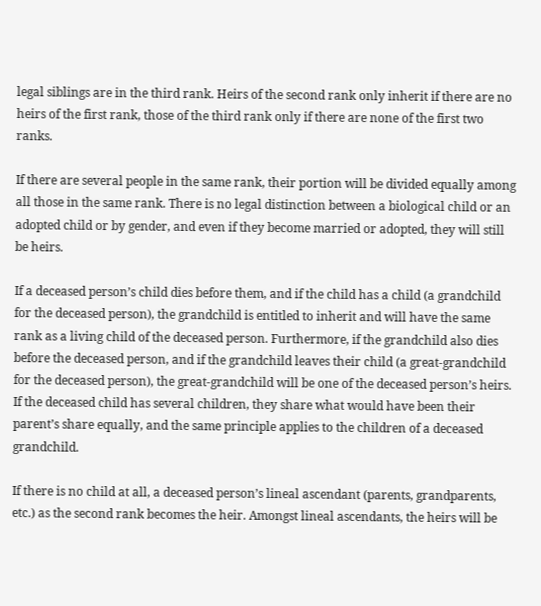legal siblings are in the third rank. Heirs of the second rank only inherit if there are no heirs of the first rank, those of the third rank only if there are none of the first two ranks.

If there are several people in the same rank, their portion will be divided equally among all those in the same rank. There is no legal distinction between a biological child or an adopted child or by gender, and even if they become married or adopted, they will still be heirs.

If a deceased person’s child dies before them, and if the child has a child (a grandchild for the deceased person), the grandchild is entitled to inherit and will have the same rank as a living child of the deceased person. Furthermore, if the grandchild also dies before the deceased person, and if the grandchild leaves their child (a great-grandchild for the deceased person), the great-grandchild will be one of the deceased person’s heirs. If the deceased child has several children, they share what would have been their parent’s share equally, and the same principle applies to the children of a deceased grandchild.

If there is no child at all, a deceased person’s lineal ascendant (parents, grandparents, etc.) as the second rank becomes the heir. Amongst lineal ascendants, the heirs will be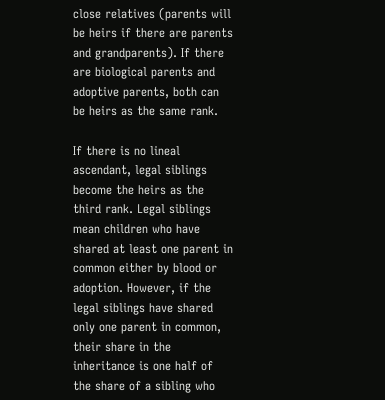close relatives (parents will be heirs if there are parents and grandparents). If there are biological parents and adoptive parents, both can be heirs as the same rank.

If there is no lineal ascendant, legal siblings become the heirs as the third rank. Legal siblings mean children who have shared at least one parent in common either by blood or adoption. However, if the legal siblings have shared only one parent in common, their share in the inheritance is one half of the share of a sibling who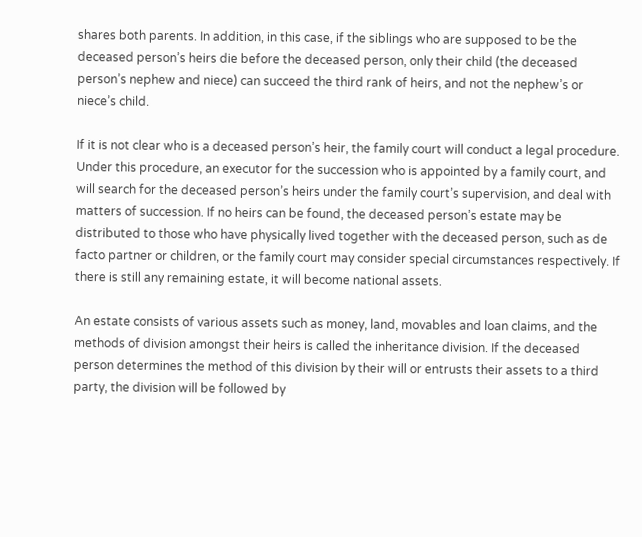shares both parents. In addition, in this case, if the siblings who are supposed to be the deceased person’s heirs die before the deceased person, only their child (the deceased person’s nephew and niece) can succeed the third rank of heirs, and not the nephew’s or niece’s child.

If it is not clear who is a deceased person’s heir, the family court will conduct a legal procedure. Under this procedure, an executor for the succession who is appointed by a family court, and will search for the deceased person’s heirs under the family court’s supervision, and deal with matters of succession. If no heirs can be found, the deceased person’s estate may be distributed to those who have physically lived together with the deceased person, such as de facto partner or children, or the family court may consider special circumstances respectively. If there is still any remaining estate, it will become national assets.

An estate consists of various assets such as money, land, movables and loan claims, and the methods of division amongst their heirs is called the inheritance division. If the deceased person determines the method of this division by their will or entrusts their assets to a third party, the division will be followed by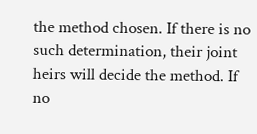the method chosen. If there is no such determination, their joint heirs will decide the method. If no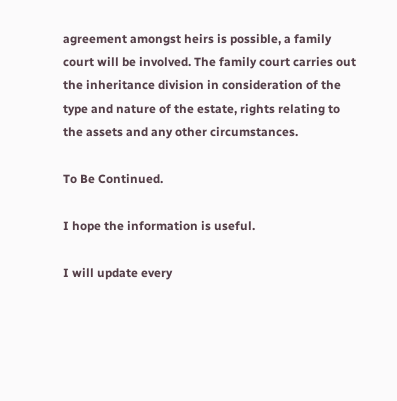agreement amongst heirs is possible, a family court will be involved. The family court carries out the inheritance division in consideration of the type and nature of the estate, rights relating to the assets and any other circumstances.

To Be Continued.

I hope the information is useful.

I will update every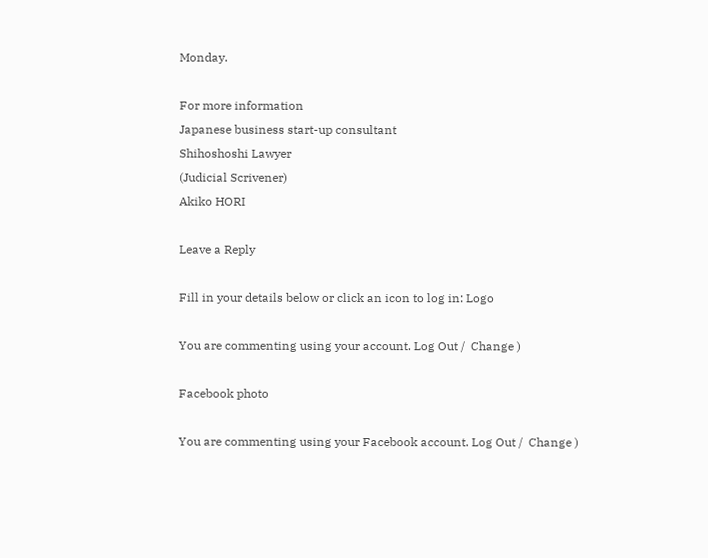Monday.

For more information
Japanese business start-up consultant
Shihoshoshi Lawyer
(Judicial Scrivener)
Akiko HORI

Leave a Reply

Fill in your details below or click an icon to log in: Logo

You are commenting using your account. Log Out /  Change )

Facebook photo

You are commenting using your Facebook account. Log Out /  Change )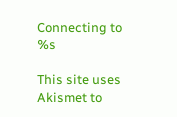Connecting to %s

This site uses Akismet to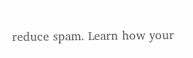reduce spam. Learn how your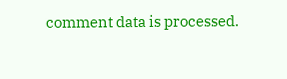comment data is processed.